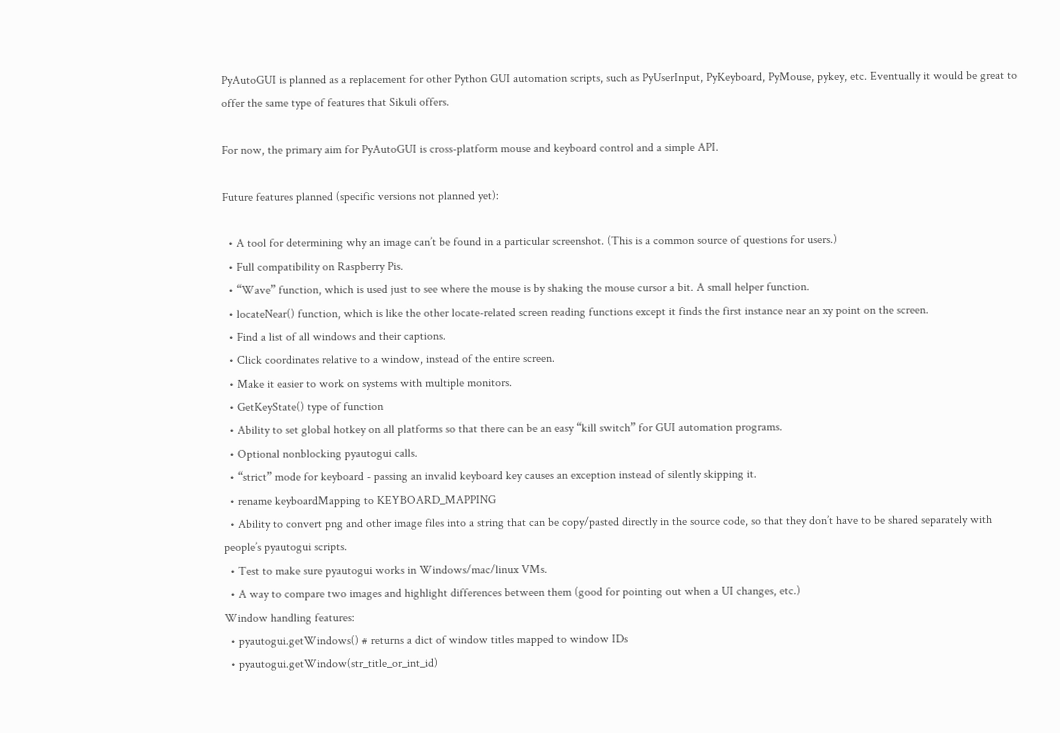PyAutoGUI is planned as a replacement for other Python GUI automation scripts, such as PyUserInput, PyKeyboard, PyMouse, pykey, etc. Eventually it would be great to offer the same type of features that Sikuli offers.

For now, the primary aim for PyAutoGUI is cross-platform mouse and keyboard control and a simple API.

Future features planned (specific versions not planned yet):

  • A tool for determining why an image can’t be found in a particular screenshot. (This is a common source of questions for users.)
  • Full compatibility on Raspberry Pis.
  • “Wave” function, which is used just to see where the mouse is by shaking the mouse cursor a bit. A small helper function.
  • locateNear() function, which is like the other locate-related screen reading functions except it finds the first instance near an xy point on the screen.
  • Find a list of all windows and their captions.
  • Click coordinates relative to a window, instead of the entire screen.
  • Make it easier to work on systems with multiple monitors.
  • GetKeyState() type of function
  • Ability to set global hotkey on all platforms so that there can be an easy “kill switch” for GUI automation programs.
  • Optional nonblocking pyautogui calls.
  • “strict” mode for keyboard - passing an invalid keyboard key causes an exception instead of silently skipping it.
  • rename keyboardMapping to KEYBOARD_MAPPING
  • Ability to convert png and other image files into a string that can be copy/pasted directly in the source code, so that they don’t have to be shared separately with people’s pyautogui scripts.
  • Test to make sure pyautogui works in Windows/mac/linux VMs.
  • A way to compare two images and highlight differences between them (good for pointing out when a UI changes, etc.)
Window handling features:
  • pyautogui.getWindows() # returns a dict of window titles mapped to window IDs
  • pyautogui.getWindow(str_title_or_int_id)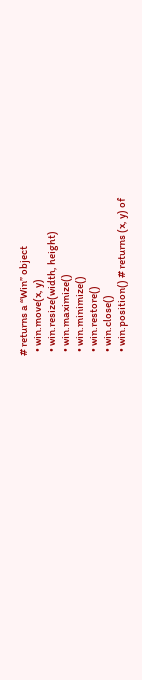# returns a “Win” object
  • win.move(x, y)
  • win.resize(width, height)
  • win.maximize()
  • win.minimize()
  • win.restore()
  • win.close()
  • win.position() # returns (x, y) of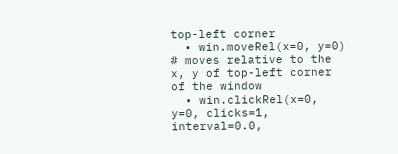top-left corner
  • win.moveRel(x=0, y=0) # moves relative to the x, y of top-left corner of the window
  • win.clickRel(x=0, y=0, clicks=1, interval=0.0,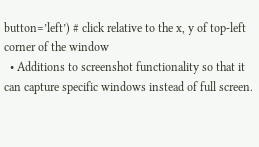button=’left’) # click relative to the x, y of top-left corner of the window
  • Additions to screenshot functionality so that it can capture specific windows instead of full screen.